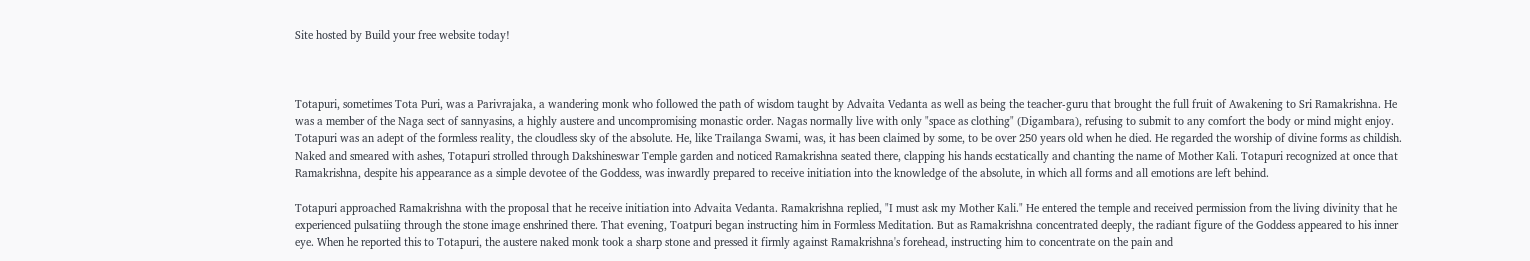Site hosted by Build your free website today!



Totapuri, sometimes Tota Puri, was a Parivrajaka, a wandering monk who followed the path of wisdom taught by Advaita Vedanta as well as being the teacher-guru that brought the full fruit of Awakening to Sri Ramakrishna. He was a member of the Naga sect of sannyasins, a highly austere and uncompromising monastic order. Nagas normally live with only "space as clothing" (Digambara), refusing to submit to any comfort the body or mind might enjoy. Totapuri was an adept of the formless reality, the cloudless sky of the absolute. He, like Trailanga Swami, was, it has been claimed by some, to be over 250 years old when he died. He regarded the worship of divine forms as childish. Naked and smeared with ashes, Totapuri strolled through Dakshineswar Temple garden and noticed Ramakrishna seated there, clapping his hands ecstatically and chanting the name of Mother Kali. Totapuri recognized at once that Ramakrishna, despite his appearance as a simple devotee of the Goddess, was inwardly prepared to receive initiation into the knowledge of the absolute, in which all forms and all emotions are left behind.

Totapuri approached Ramakrishna with the proposal that he receive initiation into Advaita Vedanta. Ramakrishna replied, "I must ask my Mother Kali." He entered the temple and received permission from the living divinity that he experienced pulsatiing through the stone image enshrined there. That evening, Toatpuri began instructing him in Formless Meditation. But as Ramakrishna concentrated deeply, the radiant figure of the Goddess appeared to his inner eye. When he reported this to Totapuri, the austere naked monk took a sharp stone and pressed it firmly against Ramakrishna's forehead, instructing him to concentrate on the pain and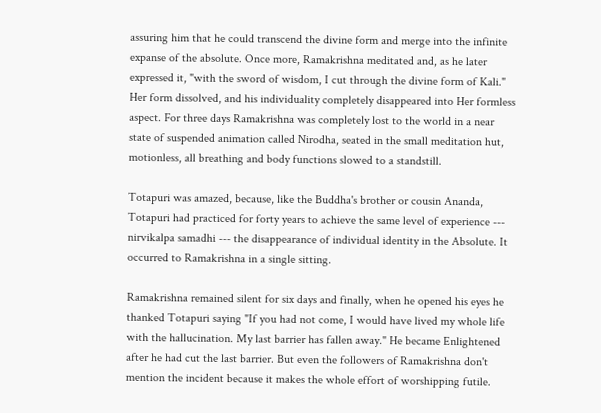assuring him that he could transcend the divine form and merge into the infinite expanse of the absolute. Once more, Ramakrishna meditated and, as he later expressed it, "with the sword of wisdom, I cut through the divine form of Kali." Her form dissolved, and his individuality completely disappeared into Her formless aspect. For three days Ramakrishna was completely lost to the world in a near state of suspended animation called Nirodha, seated in the small meditation hut, motionless, all breathing and body functions slowed to a standstill.

Totapuri was amazed, because, like the Buddha's brother or cousin Ananda, Totapuri had practiced for forty years to achieve the same level of experience --- nirvikalpa samadhi --- the disappearance of individual identity in the Absolute. It occurred to Ramakrishna in a single sitting.

Ramakrishna remained silent for six days and finally, when he opened his eyes he thanked Totapuri saying "If you had not come, I would have lived my whole life with the hallucination. My last barrier has fallen away." He became Enlightened after he had cut the last barrier. But even the followers of Ramakrishna don't mention the incident because it makes the whole effort of worshipping futile.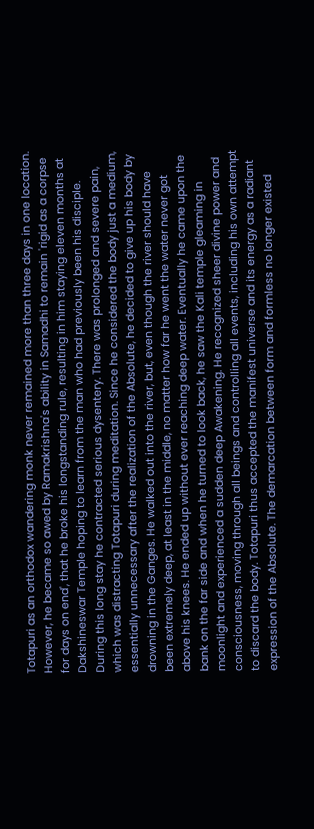Totapuri as an orthodox wandering monk never remained more than three days in one location. However, he became so awed by Ramakrishna's ability in Samadhi to remain 'rigid as a corpse for days on end', that he broke his longstanding rule, resulting in him staying eleven months at Dakshineswar Temple hoping to learn from the man who had previously been his disciple. During this long stay he contracted serious dysentery. There was prolonged and severe pain, which was distracting Totapuri during meditation. Since he considered the body just a medium, essentially unnecessary after the realization of the Absolute, he decided to give up his body by drowning in the Ganges. He walked out into the river, but, even though the river should have been extremely deep, at least in the middle, no matter how far he went the water never got above his knees. He ended up without ever reaching deep water. Eventually he came upon the bank on the far side and when he turned to look back, he saw the Kali temple gleaming in moonlight and experienced a sudden deep Awakening. He recognized sheer divine power and consciousness, moving through all beings and controlling all events, including his own attempt to discard the body. Totapuri thus accepted the manifest universe and its energy as a radiant expression of the Absolute. The demarcation between form and formless no longer existed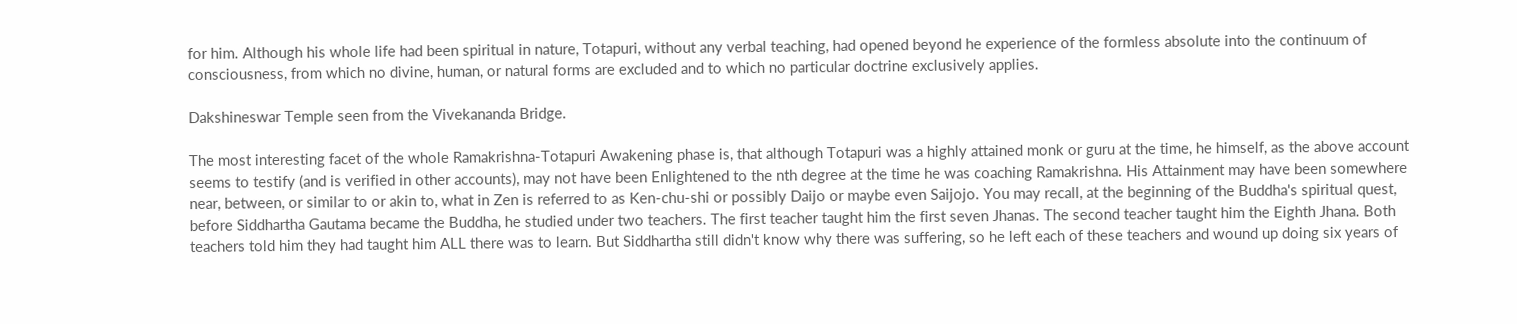for him. Although his whole life had been spiritual in nature, Totapuri, without any verbal teaching, had opened beyond he experience of the formless absolute into the continuum of consciousness, from which no divine, human, or natural forms are excluded and to which no particular doctrine exclusively applies.

Dakshineswar Temple seen from the Vivekananda Bridge.

The most interesting facet of the whole Ramakrishna-Totapuri Awakening phase is, that although Totapuri was a highly attained monk or guru at the time, he himself, as the above account seems to testify (and is verified in other accounts), may not have been Enlightened to the nth degree at the time he was coaching Ramakrishna. His Attainment may have been somewhere near, between, or similar to or akin to, what in Zen is referred to as Ken-chu-shi or possibly Daijo or maybe even Saijojo. You may recall, at the beginning of the Buddha's spiritual quest, before Siddhartha Gautama became the Buddha, he studied under two teachers. The first teacher taught him the first seven Jhanas. The second teacher taught him the Eighth Jhana. Both teachers told him they had taught him ALL there was to learn. But Siddhartha still didn't know why there was suffering, so he left each of these teachers and wound up doing six years of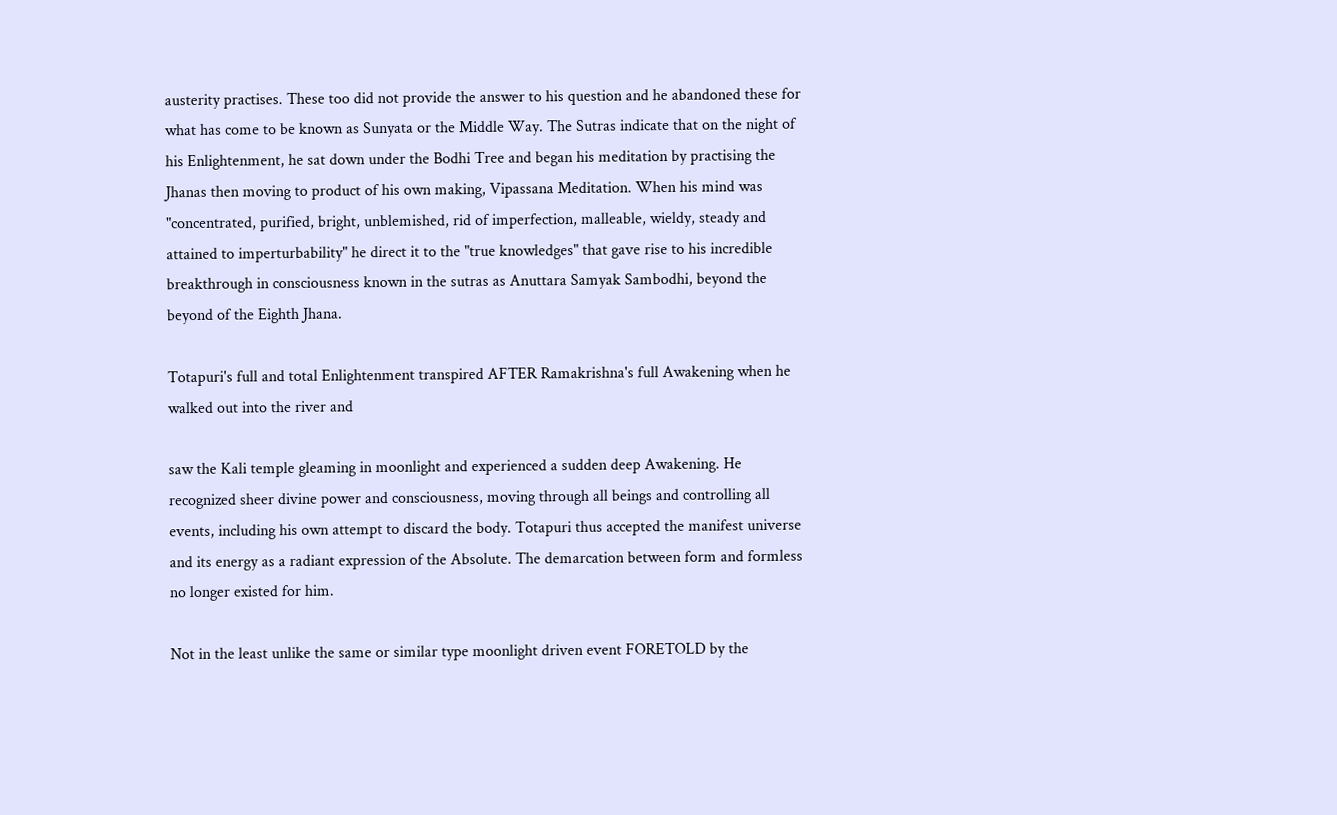austerity practises. These too did not provide the answer to his question and he abandoned these for what has come to be known as Sunyata or the Middle Way. The Sutras indicate that on the night of his Enlightenment, he sat down under the Bodhi Tree and began his meditation by practising the Jhanas then moving to product of his own making, Vipassana Meditation. When his mind was "concentrated, purified, bright, unblemished, rid of imperfection, malleable, wieldy, steady and attained to imperturbability" he direct it to the "true knowledges" that gave rise to his incredible breakthrough in consciousness known in the sutras as Anuttara Samyak Sambodhi, beyond the beyond of the Eighth Jhana.

Totapuri's full and total Enlightenment transpired AFTER Ramakrishna's full Awakening when he walked out into the river and

saw the Kali temple gleaming in moonlight and experienced a sudden deep Awakening. He recognized sheer divine power and consciousness, moving through all beings and controlling all events, including his own attempt to discard the body. Totapuri thus accepted the manifest universe and its energy as a radiant expression of the Absolute. The demarcation between form and formless no longer existed for him.

Not in the least unlike the same or similar type moonlight driven event FORETOLD by the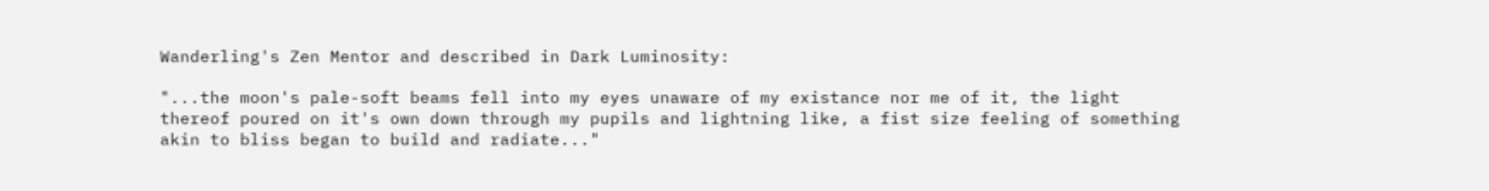Wanderling's Zen Mentor and described in Dark Luminosity:

"...the moon's pale-soft beams fell into my eyes unaware of my existance nor me of it, the light thereof poured on it's own down through my pupils and lightning like, a fist size feeling of something akin to bliss began to build and radiate..."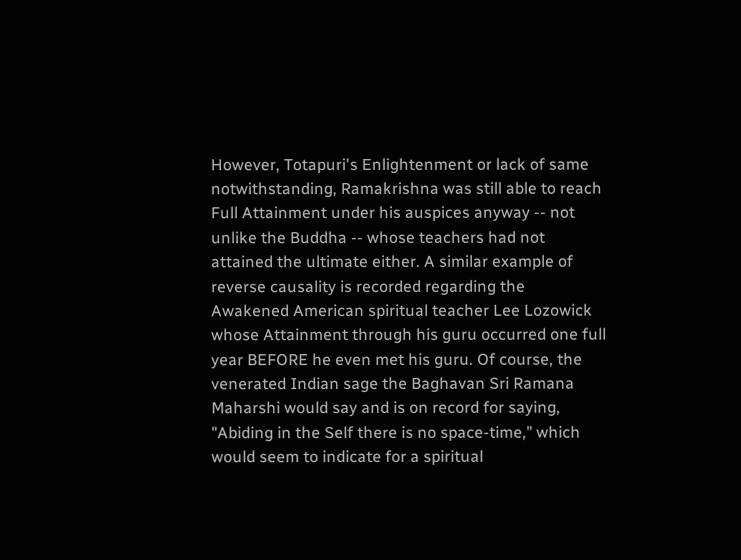However, Totapuri's Enlightenment or lack of same notwithstanding, Ramakrishna was still able to reach Full Attainment under his auspices anyway -- not unlike the Buddha -- whose teachers had not attained the ultimate either. A similar example of reverse causality is recorded regarding the Awakened American spiritual teacher Lee Lozowick whose Attainment through his guru occurred one full year BEFORE he even met his guru. Of course, the venerated Indian sage the Baghavan Sri Ramana Maharshi would say and is on record for saying, "Abiding in the Self there is no space-time," which would seem to indicate for a spiritual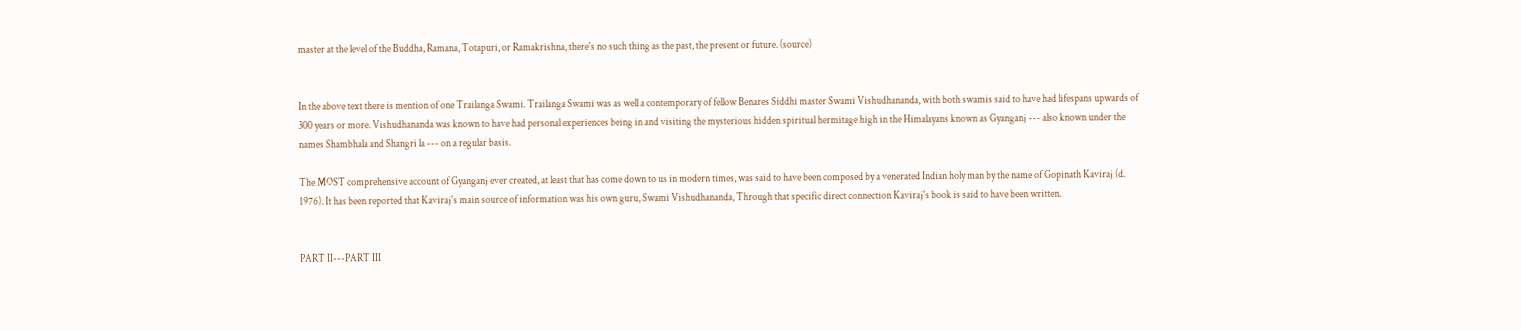master at the level of the Buddha, Ramana, Totapuri, or Ramakrishna, there's no such thing as the past, the present or future. (source)


In the above text there is mention of one Trailanga Swami. Trailanga Swami was as well a contemporary of fellow Benares Siddhi master Swami Vishudhananda, with both swamis said to have had lifespans upwards of 300 years or more. Vishudhananda was known to have had personal experiences being in and visiting the mysterious hidden spiritual hermitage high in the Himalayans known as Gyanganj --- also known under the names Shambhala and Shangri la --- on a regular basis.

The MOST comprehensive account of Gyanganj ever created, at least that has come down to us in modern times, was said to have been composed by a venerated Indian holy man by the name of Gopinath Kaviraj (d. 1976). It has been reported that Kaviraj's main source of information was his own guru, Swami Vishudhananda, Through that specific direct connection Kaviraj's book is said to have been written.


PART II---PART III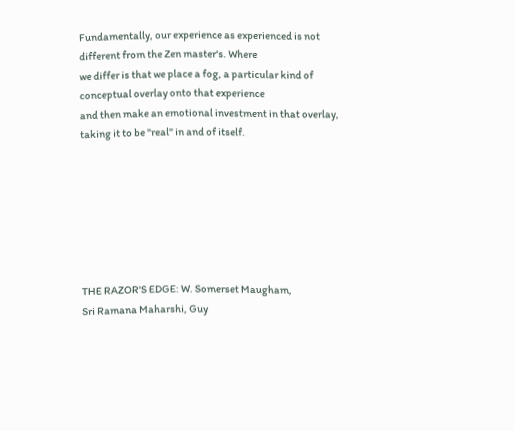Fundamentally, our experience as experienced is not different from the Zen master's. Where
we differ is that we place a fog, a particular kind of conceptual overlay onto that experience
and then make an emotional investment in that overlay, taking it to be "real" in and of itself.







THE RAZOR'S EDGE: W. Somerset Maugham,
Sri Ramana Maharshi, Guy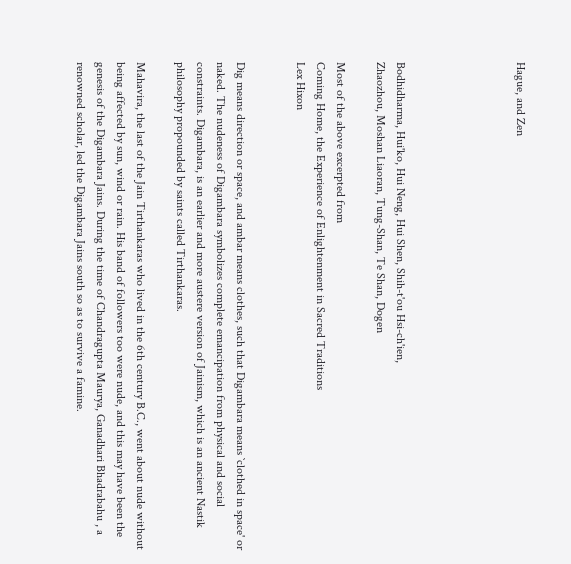Hague, and Zen





Bodhidharma, Hui'ko, Hui Neng, Hui Shen, Shih-t'ou Hsi-ch'ien,
Zhaozhou, Moshan Liaoran, Tung-Shan, Te Shan, Dogen

Most of the above excerpted from
Coming Home, the Experience of Enlightenment in Sacred Traditions
Lex Hixon


Dig means direction or space, and ambar means clothes, such that Digambara means `clothed in space' or naked. The nudeness of Digambara symbolizes complete emancipation from physical and social constraints. Digambara, is an earlier and more austere version of Jainism, which is an ancient Nastik philosophy propounded by saints called Tirthankaras.

Mahavira, the last of the Jain Tirthankaras who lived in the 6th century B.C., went about nude without being affected by sun, wind or rain. His band of followers too were nude, and this may have been the genesis of the Digambara Jains. During the time of Chandragupta Maurya, Ganadhari Bhadrabahu , a renowned scholar, led the Digambara Jains south so as to survive a famine.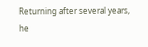Returning after several years, he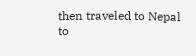then traveled to Nepal to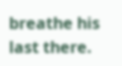breathe his last there.